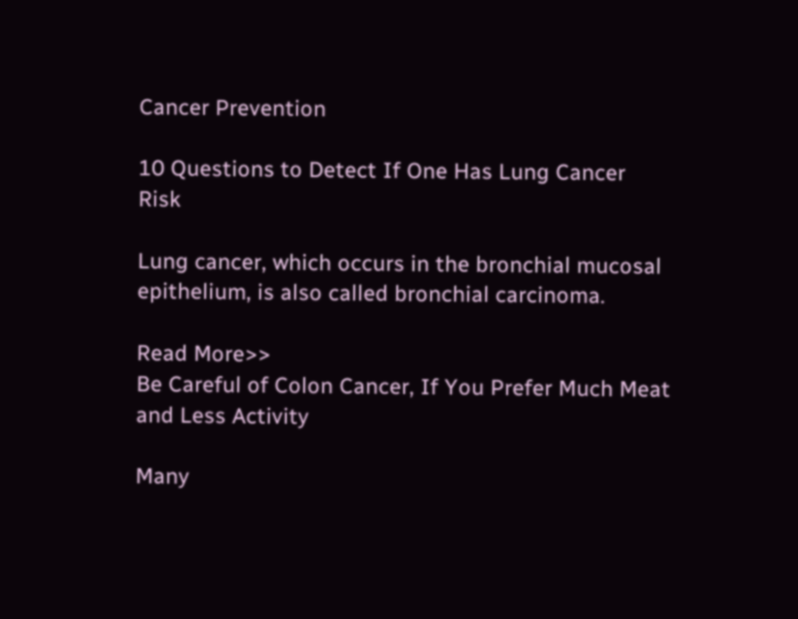Cancer Prevention

10 Questions to Detect If One Has Lung Cancer Risk

Lung cancer, which occurs in the bronchial mucosal epithelium, is also called bronchial carcinoma.

Read More>>
Be Careful of Colon Cancer, If You Prefer Much Meat and Less Activity

Many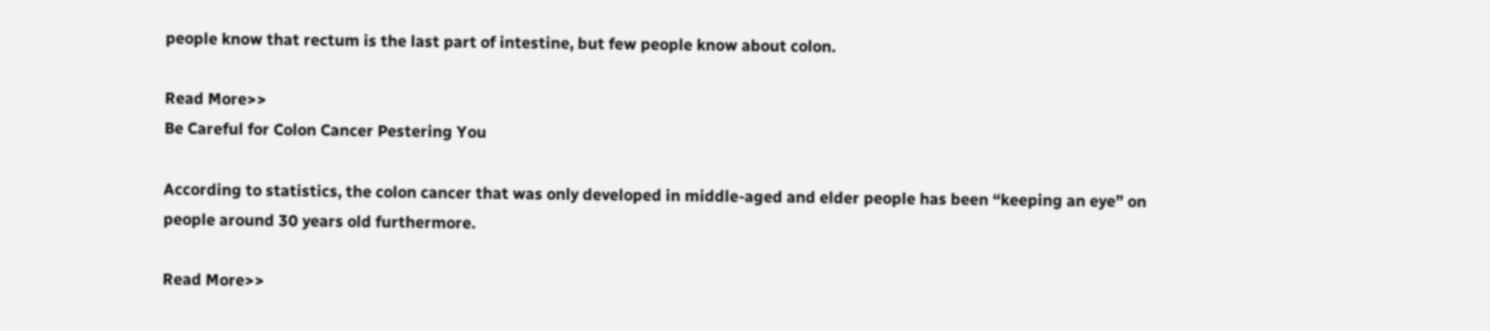people know that rectum is the last part of intestine, but few people know about colon.

Read More>>
Be Careful for Colon Cancer Pestering You

According to statistics, the colon cancer that was only developed in middle-aged and elder people has been “keeping an eye” on people around 30 years old furthermore.

Read More>>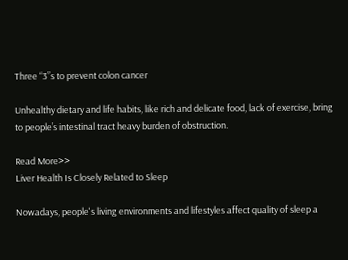Three “3”s to prevent colon cancer

Unhealthy dietary and life habits, like rich and delicate food, lack of exercise, bring to people’s intestinal tract heavy burden of obstruction.

Read More>>
Liver Health Is Closely Related to Sleep

Nowadays, people's living environments and lifestyles affect quality of sleep a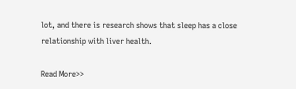lot, and there is research shows that sleep has a close relationship with liver health.

Read More>>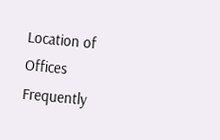Location of Offices
Frequently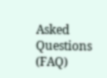Asked Questions (FAQ)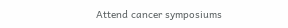Attend cancer symposiums